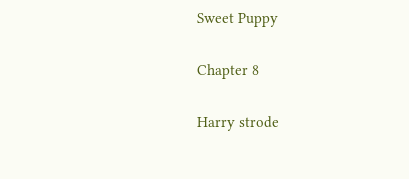Sweet Puppy

Chapter 8

Harry strode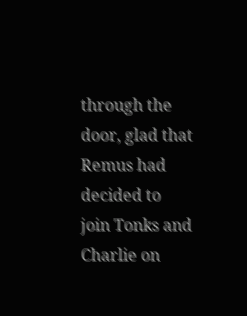through the door, glad that Remus had decided to join Tonks and Charlie on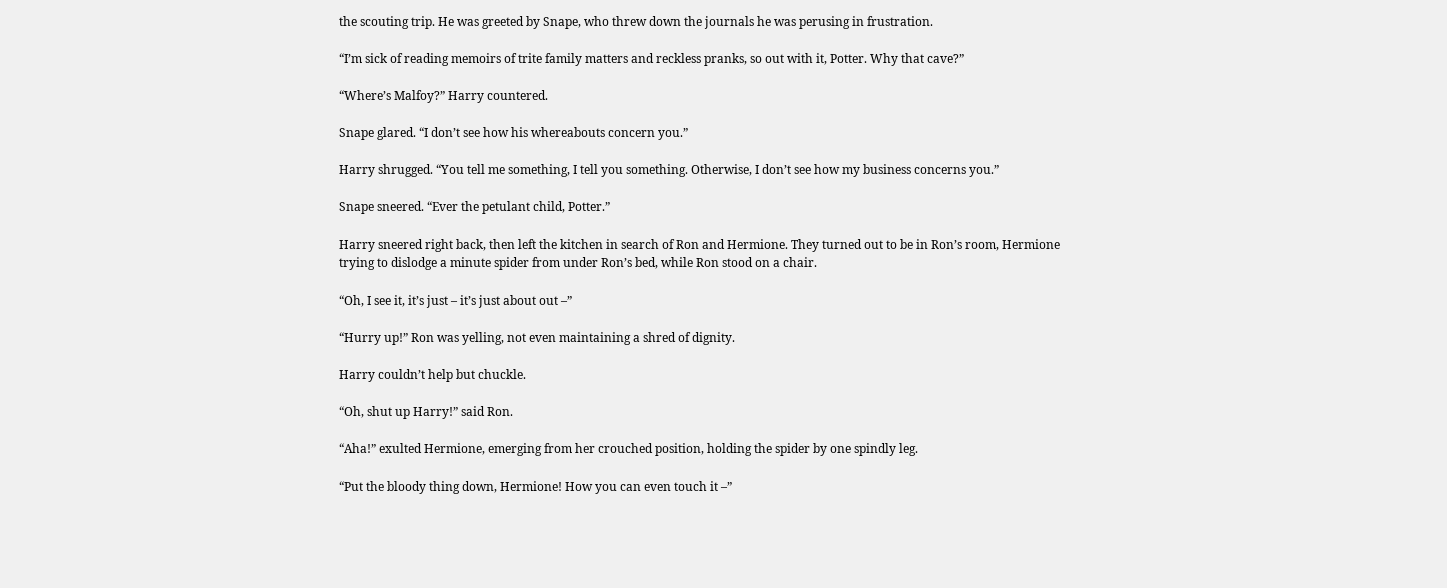the scouting trip. He was greeted by Snape, who threw down the journals he was perusing in frustration.

“I’m sick of reading memoirs of trite family matters and reckless pranks, so out with it, Potter. Why that cave?”

“Where’s Malfoy?” Harry countered.

Snape glared. “I don’t see how his whereabouts concern you.”

Harry shrugged. “You tell me something, I tell you something. Otherwise, I don’t see how my business concerns you.”

Snape sneered. “Ever the petulant child, Potter.”

Harry sneered right back, then left the kitchen in search of Ron and Hermione. They turned out to be in Ron’s room, Hermione trying to dislodge a minute spider from under Ron’s bed, while Ron stood on a chair.

“Oh, I see it, it’s just – it’s just about out –”

“Hurry up!” Ron was yelling, not even maintaining a shred of dignity.

Harry couldn’t help but chuckle.

“Oh, shut up Harry!” said Ron.

“Aha!” exulted Hermione, emerging from her crouched position, holding the spider by one spindly leg.

“Put the bloody thing down, Hermione! How you can even touch it –”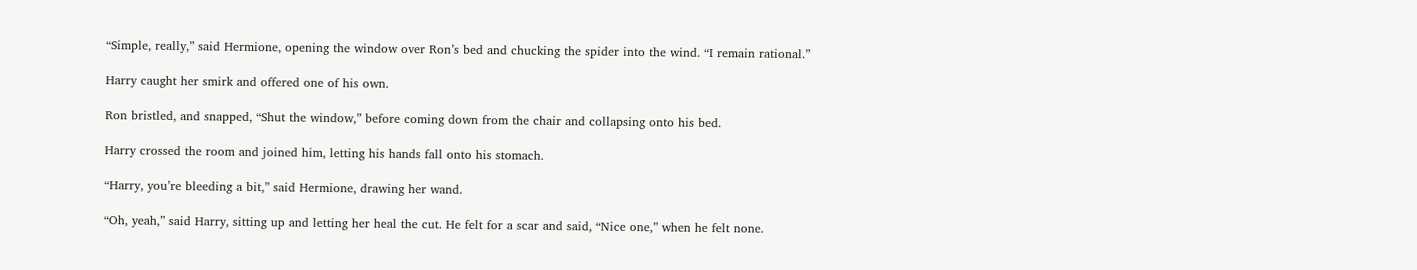“Simple, really,” said Hermione, opening the window over Ron’s bed and chucking the spider into the wind. “I remain rational.”

Harry caught her smirk and offered one of his own.

Ron bristled, and snapped, “Shut the window,” before coming down from the chair and collapsing onto his bed.

Harry crossed the room and joined him, letting his hands fall onto his stomach.

“Harry, you’re bleeding a bit,” said Hermione, drawing her wand.

“Oh, yeah,” said Harry, sitting up and letting her heal the cut. He felt for a scar and said, “Nice one,” when he felt none.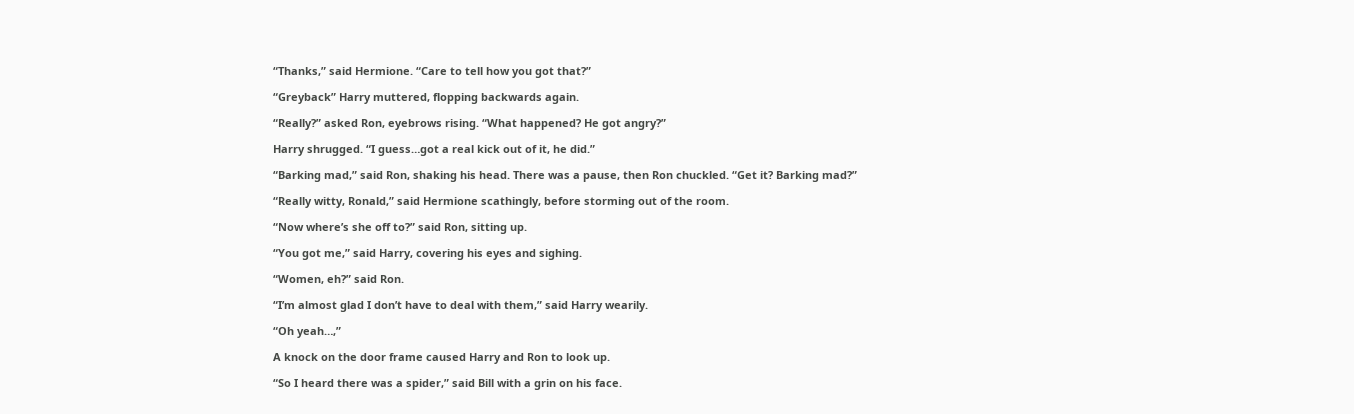“Thanks,” said Hermione. “Care to tell how you got that?”

“Greyback” Harry muttered, flopping backwards again.

“Really?” asked Ron, eyebrows rising. “What happened? He got angry?”

Harry shrugged. “I guess…got a real kick out of it, he did.”

“Barking mad,” said Ron, shaking his head. There was a pause, then Ron chuckled. “Get it? Barking mad?”

“Really witty, Ronald,” said Hermione scathingly, before storming out of the room.

“Now where’s she off to?” said Ron, sitting up.

“You got me,” said Harry, covering his eyes and sighing.

“Women, eh?” said Ron.

“I’m almost glad I don’t have to deal with them,” said Harry wearily.

“Oh yeah…,”

A knock on the door frame caused Harry and Ron to look up.

“So I heard there was a spider,” said Bill with a grin on his face.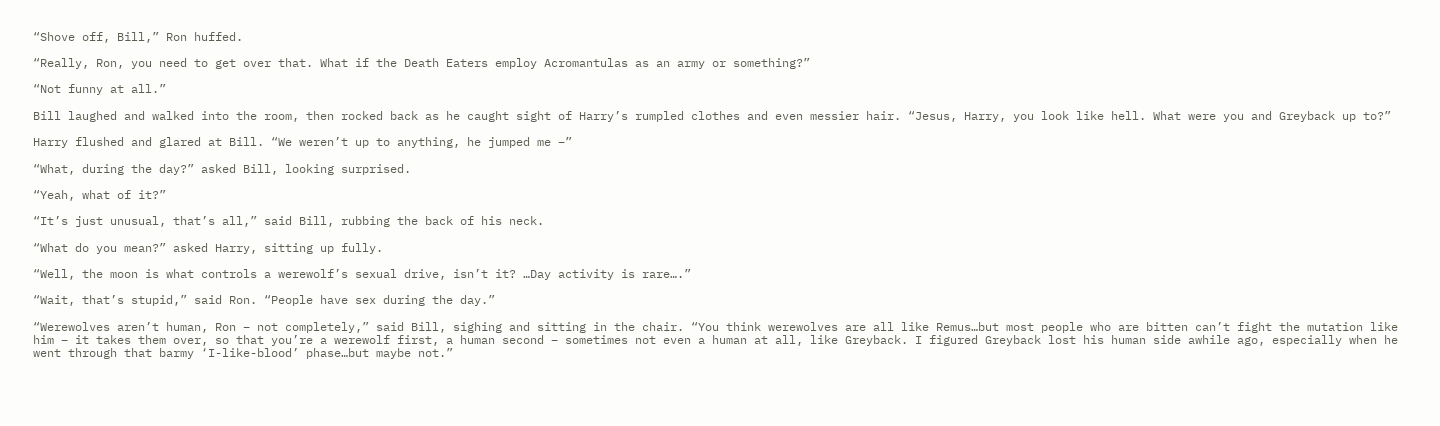“Shove off, Bill,” Ron huffed.

“Really, Ron, you need to get over that. What if the Death Eaters employ Acromantulas as an army or something?”

“Not funny at all.”

Bill laughed and walked into the room, then rocked back as he caught sight of Harry’s rumpled clothes and even messier hair. “Jesus, Harry, you look like hell. What were you and Greyback up to?”

Harry flushed and glared at Bill. “We weren’t up to anything, he jumped me –”

“What, during the day?” asked Bill, looking surprised.

“Yeah, what of it?”

“It’s just unusual, that’s all,” said Bill, rubbing the back of his neck.

“What do you mean?” asked Harry, sitting up fully.

“Well, the moon is what controls a werewolf’s sexual drive, isn’t it? …Day activity is rare….”

“Wait, that’s stupid,” said Ron. “People have sex during the day.”

“Werewolves aren’t human, Ron – not completely,” said Bill, sighing and sitting in the chair. “You think werewolves are all like Remus…but most people who are bitten can’t fight the mutation like him – it takes them over, so that you’re a werewolf first, a human second – sometimes not even a human at all, like Greyback. I figured Greyback lost his human side awhile ago, especially when he went through that barmy ‘I-like-blood’ phase…but maybe not.”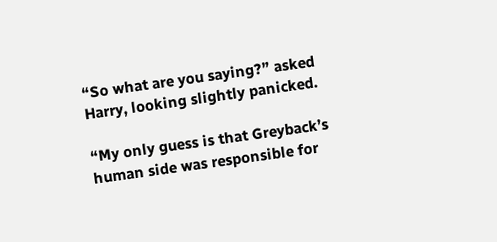“So what are you saying?” asked Harry, looking slightly panicked.

“My only guess is that Greyback’s human side was responsible for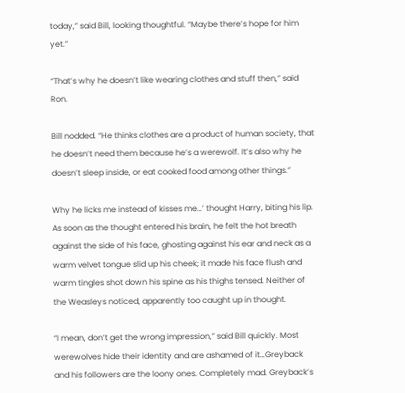today,” said Bill, looking thoughtful. “Maybe there’s hope for him yet.”

“That’s why he doesn’t like wearing clothes and stuff then,” said Ron.

Bill nodded. “He thinks clothes are a product of human society, that he doesn’t need them because he’s a werewolf. It’s also why he doesn’t sleep inside, or eat cooked food among other things.”

Why he licks me instead of kisses me…’ thought Harry, biting his lip. As soon as the thought entered his brain, he felt the hot breath against the side of his face, ghosting against his ear and neck as a warm velvet tongue slid up his cheek; it made his face flush and warm tingles shot down his spine as his thighs tensed. Neither of the Weasleys noticed, apparently too caught up in thought.

“I mean, don’t get the wrong impression,” said Bill quickly. Most werewolves hide their identity and are ashamed of it…Greyback and his followers are the loony ones. Completely mad. Greyback’s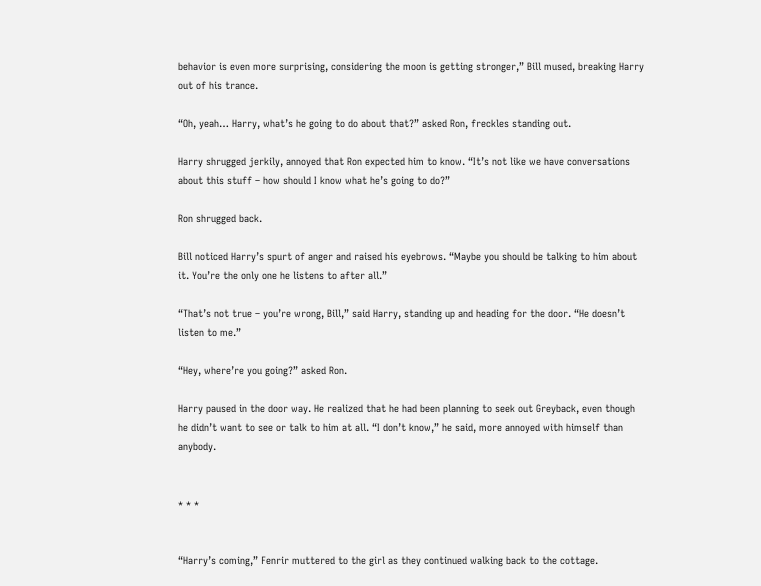behavior is even more surprising, considering the moon is getting stronger,” Bill mused, breaking Harry out of his trance.

“Oh, yeah… Harry, what’s he going to do about that?” asked Ron, freckles standing out.

Harry shrugged jerkily, annoyed that Ron expected him to know. “It’s not like we have conversations about this stuff – how should I know what he’s going to do?”

Ron shrugged back.

Bill noticed Harry’s spurt of anger and raised his eyebrows. “Maybe you should be talking to him about it. You’re the only one he listens to after all.”

“That’s not true – you’re wrong, Bill,” said Harry, standing up and heading for the door. “He doesn’t listen to me.”

“Hey, where’re you going?” asked Ron.

Harry paused in the door way. He realized that he had been planning to seek out Greyback, even though he didn’t want to see or talk to him at all. “I don’t know,” he said, more annoyed with himself than anybody.


* * *


“Harry’s coming,” Fenrir muttered to the girl as they continued walking back to the cottage.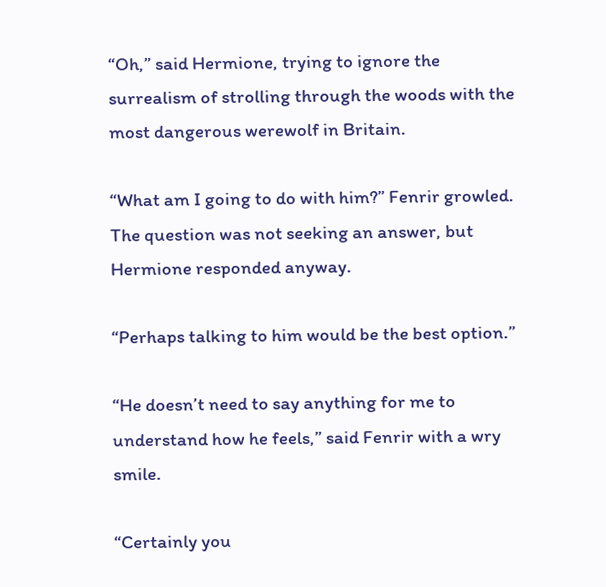“Oh,” said Hermione, trying to ignore the surrealism of strolling through the woods with the most dangerous werewolf in Britain.

“What am I going to do with him?” Fenrir growled. The question was not seeking an answer, but Hermione responded anyway.

“Perhaps talking to him would be the best option.”

“He doesn’t need to say anything for me to understand how he feels,” said Fenrir with a wry smile.

“Certainly you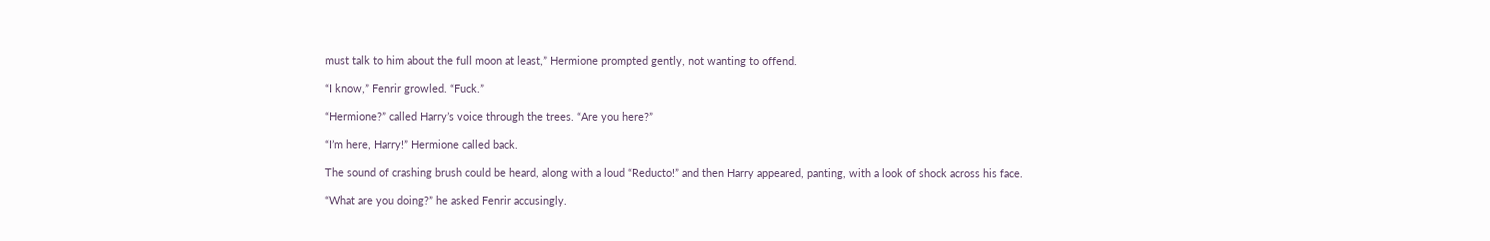must talk to him about the full moon at least,” Hermione prompted gently, not wanting to offend.

“I know,” Fenrir growled. “Fuck.”

“Hermione?” called Harry’s voice through the trees. “Are you here?”

“I’m here, Harry!” Hermione called back.

The sound of crashing brush could be heard, along with a loud “Reducto!” and then Harry appeared, panting, with a look of shock across his face.

“What are you doing?” he asked Fenrir accusingly.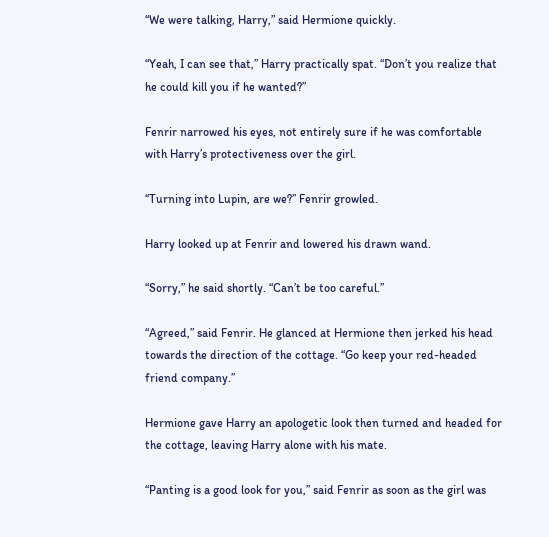“We were talking, Harry,” said Hermione quickly.

“Yeah, I can see that,” Harry practically spat. “Don’t you realize that he could kill you if he wanted?”

Fenrir narrowed his eyes, not entirely sure if he was comfortable with Harry’s protectiveness over the girl.

“Turning into Lupin, are we?” Fenrir growled.

Harry looked up at Fenrir and lowered his drawn wand.

“Sorry,” he said shortly. “Can’t be too careful.”

“Agreed,” said Fenrir. He glanced at Hermione then jerked his head towards the direction of the cottage. “Go keep your red-headed friend company.”

Hermione gave Harry an apologetic look then turned and headed for the cottage, leaving Harry alone with his mate.

“Panting is a good look for you,” said Fenrir as soon as the girl was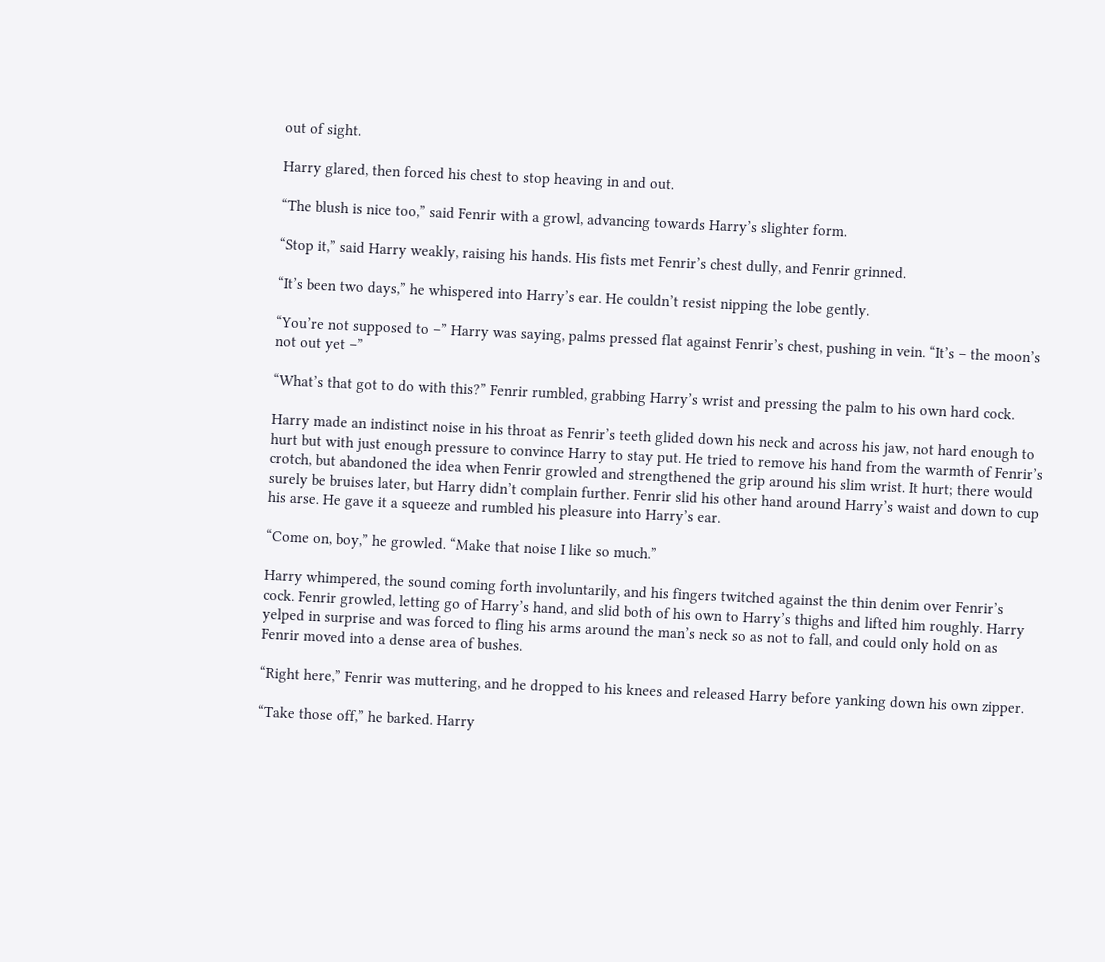out of sight.

Harry glared, then forced his chest to stop heaving in and out.

“The blush is nice too,” said Fenrir with a growl, advancing towards Harry’s slighter form.

“Stop it,” said Harry weakly, raising his hands. His fists met Fenrir’s chest dully, and Fenrir grinned.

“It’s been two days,” he whispered into Harry’s ear. He couldn’t resist nipping the lobe gently.

“You’re not supposed to –” Harry was saying, palms pressed flat against Fenrir’s chest, pushing in vein. “It’s – the moon’s not out yet –”

“What’s that got to do with this?” Fenrir rumbled, grabbing Harry’s wrist and pressing the palm to his own hard cock.

Harry made an indistinct noise in his throat as Fenrir’s teeth glided down his neck and across his jaw, not hard enough to hurt but with just enough pressure to convince Harry to stay put. He tried to remove his hand from the warmth of Fenrir’s crotch, but abandoned the idea when Fenrir growled and strengthened the grip around his slim wrist. It hurt; there would surely be bruises later, but Harry didn’t complain further. Fenrir slid his other hand around Harry’s waist and down to cup his arse. He gave it a squeeze and rumbled his pleasure into Harry’s ear.

“Come on, boy,” he growled. “Make that noise I like so much.”

Harry whimpered, the sound coming forth involuntarily, and his fingers twitched against the thin denim over Fenrir’s cock. Fenrir growled, letting go of Harry’s hand, and slid both of his own to Harry’s thighs and lifted him roughly. Harry yelped in surprise and was forced to fling his arms around the man’s neck so as not to fall, and could only hold on as Fenrir moved into a dense area of bushes.

“Right here,” Fenrir was muttering, and he dropped to his knees and released Harry before yanking down his own zipper.

“Take those off,” he barked. Harry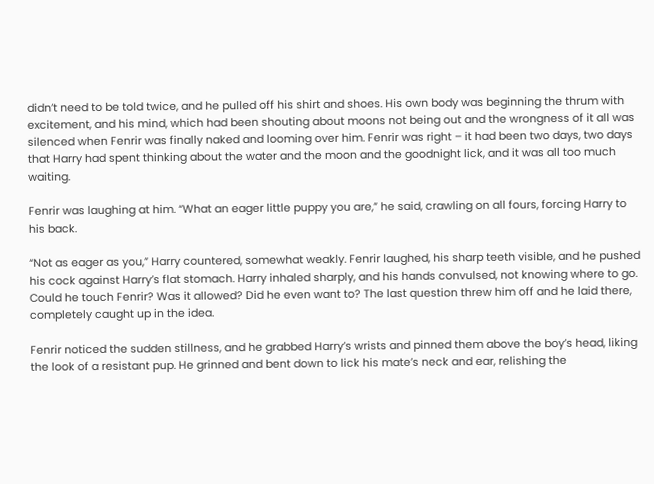didn’t need to be told twice, and he pulled off his shirt and shoes. His own body was beginning the thrum with excitement, and his mind, which had been shouting about moons not being out and the wrongness of it all was silenced when Fenrir was finally naked and looming over him. Fenrir was right – it had been two days, two days that Harry had spent thinking about the water and the moon and the goodnight lick, and it was all too much waiting.

Fenrir was laughing at him. “What an eager little puppy you are,” he said, crawling on all fours, forcing Harry to his back.

“Not as eager as you,” Harry countered, somewhat weakly. Fenrir laughed, his sharp teeth visible, and he pushed his cock against Harry’s flat stomach. Harry inhaled sharply, and his hands convulsed, not knowing where to go. Could he touch Fenrir? Was it allowed? Did he even want to? The last question threw him off and he laid there, completely caught up in the idea.

Fenrir noticed the sudden stillness, and he grabbed Harry’s wrists and pinned them above the boy’s head, liking the look of a resistant pup. He grinned and bent down to lick his mate’s neck and ear, relishing the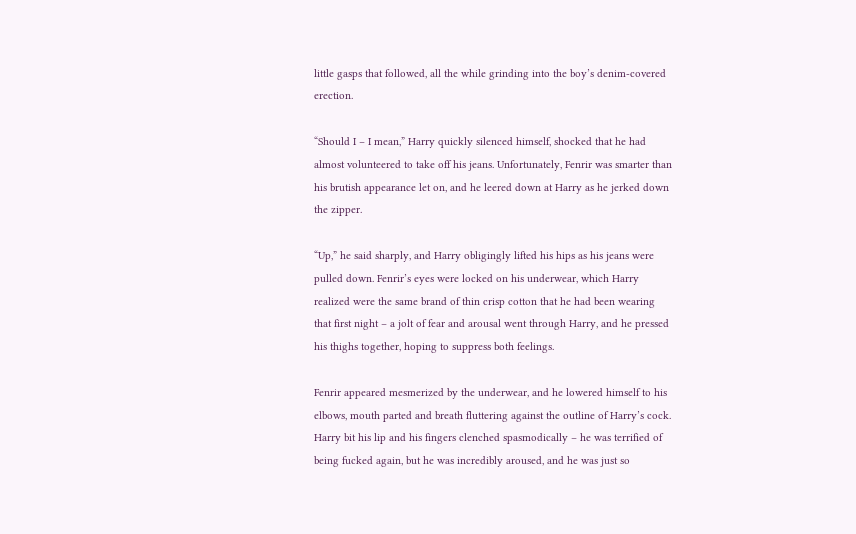little gasps that followed, all the while grinding into the boy’s denim-covered erection.

“Should I – I mean,” Harry quickly silenced himself, shocked that he had almost volunteered to take off his jeans. Unfortunately, Fenrir was smarter than his brutish appearance let on, and he leered down at Harry as he jerked down the zipper.

“Up,” he said sharply, and Harry obligingly lifted his hips as his jeans were pulled down. Fenrir’s eyes were locked on his underwear, which Harry realized were the same brand of thin crisp cotton that he had been wearing that first night – a jolt of fear and arousal went through Harry, and he pressed his thighs together, hoping to suppress both feelings.

Fenrir appeared mesmerized by the underwear, and he lowered himself to his elbows, mouth parted and breath fluttering against the outline of Harry’s cock. Harry bit his lip and his fingers clenched spasmodically – he was terrified of being fucked again, but he was incredibly aroused, and he was just so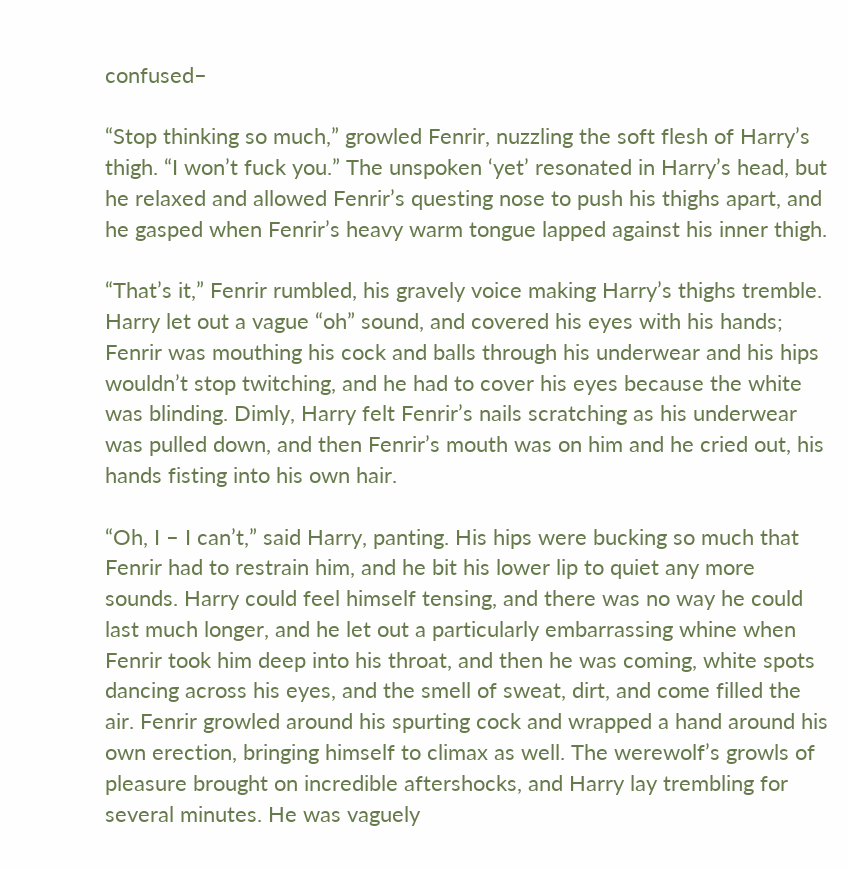confused–

“Stop thinking so much,” growled Fenrir, nuzzling the soft flesh of Harry’s thigh. “I won’t fuck you.” The unspoken ‘yet’ resonated in Harry’s head, but he relaxed and allowed Fenrir’s questing nose to push his thighs apart, and he gasped when Fenrir’s heavy warm tongue lapped against his inner thigh.

“That’s it,” Fenrir rumbled, his gravely voice making Harry’s thighs tremble. Harry let out a vague “oh” sound, and covered his eyes with his hands; Fenrir was mouthing his cock and balls through his underwear and his hips wouldn’t stop twitching, and he had to cover his eyes because the white was blinding. Dimly, Harry felt Fenrir’s nails scratching as his underwear was pulled down, and then Fenrir’s mouth was on him and he cried out, his hands fisting into his own hair.

“Oh, I – I can’t,” said Harry, panting. His hips were bucking so much that Fenrir had to restrain him, and he bit his lower lip to quiet any more sounds. Harry could feel himself tensing, and there was no way he could last much longer, and he let out a particularly embarrassing whine when Fenrir took him deep into his throat, and then he was coming, white spots dancing across his eyes, and the smell of sweat, dirt, and come filled the air. Fenrir growled around his spurting cock and wrapped a hand around his own erection, bringing himself to climax as well. The werewolf’s growls of pleasure brought on incredible aftershocks, and Harry lay trembling for several minutes. He was vaguely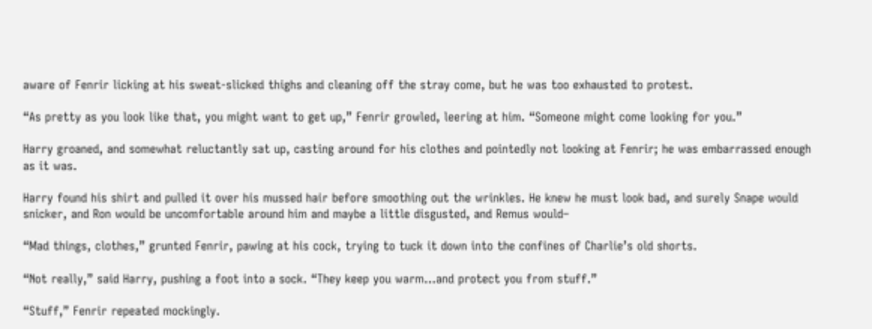aware of Fenrir licking at his sweat-slicked thighs and cleaning off the stray come, but he was too exhausted to protest.

“As pretty as you look like that, you might want to get up,” Fenrir growled, leering at him. “Someone might come looking for you.”

Harry groaned, and somewhat reluctantly sat up, casting around for his clothes and pointedly not looking at Fenrir; he was embarrassed enough as it was.

Harry found his shirt and pulled it over his mussed hair before smoothing out the wrinkles. He knew he must look bad, and surely Snape would snicker, and Ron would be uncomfortable around him and maybe a little disgusted, and Remus would–

“Mad things, clothes,” grunted Fenrir, pawing at his cock, trying to tuck it down into the confines of Charlie’s old shorts.

“Not really,” said Harry, pushing a foot into a sock. “They keep you warm…and protect you from stuff.”

“Stuff,” Fenrir repeated mockingly.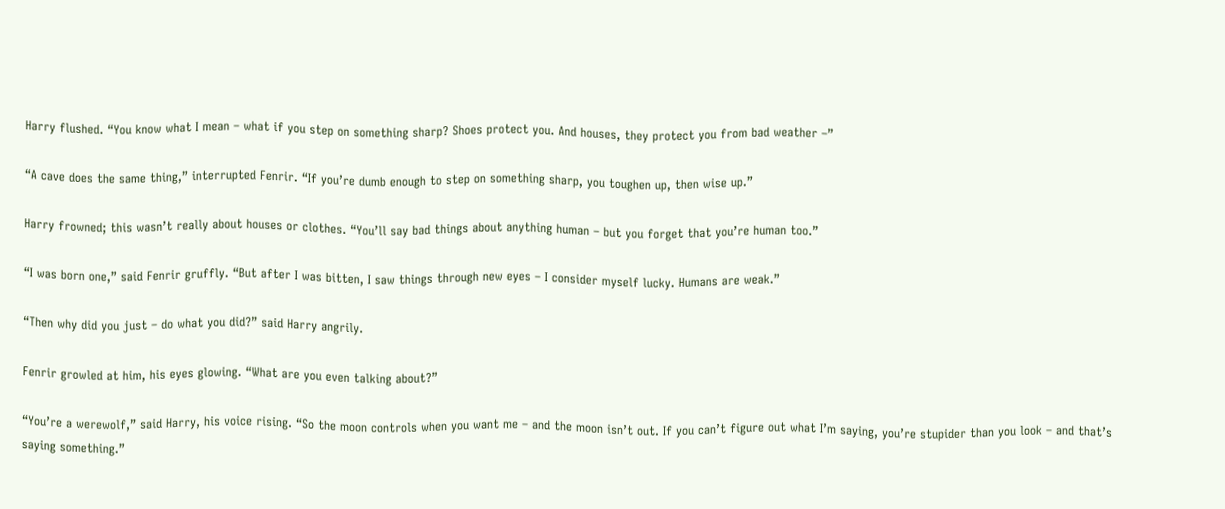Harry flushed. “You know what I mean – what if you step on something sharp? Shoes protect you. And houses, they protect you from bad weather –”

“A cave does the same thing,” interrupted Fenrir. “If you’re dumb enough to step on something sharp, you toughen up, then wise up.”

Harry frowned; this wasn’t really about houses or clothes. “You’ll say bad things about anything human – but you forget that you’re human too.”

“I was born one,” said Fenrir gruffly. “But after I was bitten, I saw things through new eyes – I consider myself lucky. Humans are weak.”

“Then why did you just – do what you did?” said Harry angrily.

Fenrir growled at him, his eyes glowing. “What are you even talking about?”

“You’re a werewolf,” said Harry, his voice rising. “So the moon controls when you want me – and the moon isn’t out. If you can’t figure out what I’m saying, you’re stupider than you look – and that’s saying something.”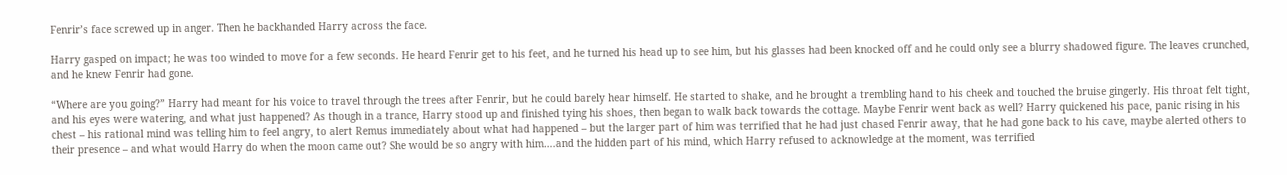Fenrir’s face screwed up in anger. Then he backhanded Harry across the face.

Harry gasped on impact; he was too winded to move for a few seconds. He heard Fenrir get to his feet, and he turned his head up to see him, but his glasses had been knocked off and he could only see a blurry shadowed figure. The leaves crunched, and he knew Fenrir had gone.

“Where are you going?” Harry had meant for his voice to travel through the trees after Fenrir, but he could barely hear himself. He started to shake, and he brought a trembling hand to his cheek and touched the bruise gingerly. His throat felt tight, and his eyes were watering, and what just happened? As though in a trance, Harry stood up and finished tying his shoes, then began to walk back towards the cottage. Maybe Fenrir went back as well? Harry quickened his pace, panic rising in his chest – his rational mind was telling him to feel angry, to alert Remus immediately about what had happened – but the larger part of him was terrified that he had just chased Fenrir away, that he had gone back to his cave, maybe alerted others to their presence – and what would Harry do when the moon came out? She would be so angry with him….and the hidden part of his mind, which Harry refused to acknowledge at the moment, was terrified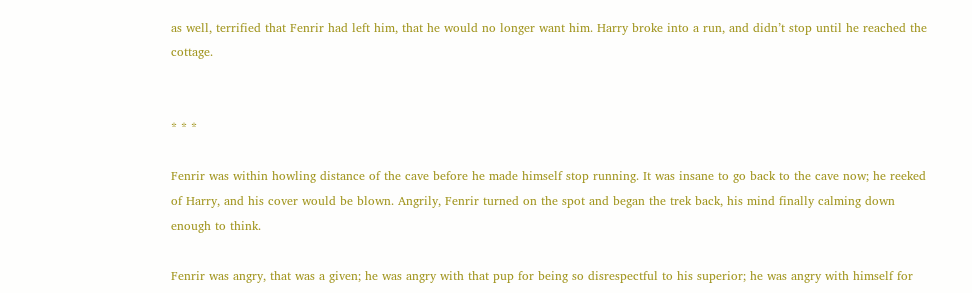as well, terrified that Fenrir had left him, that he would no longer want him. Harry broke into a run, and didn’t stop until he reached the cottage.


* * *

Fenrir was within howling distance of the cave before he made himself stop running. It was insane to go back to the cave now; he reeked of Harry, and his cover would be blown. Angrily, Fenrir turned on the spot and began the trek back, his mind finally calming down enough to think.

Fenrir was angry, that was a given; he was angry with that pup for being so disrespectful to his superior; he was angry with himself for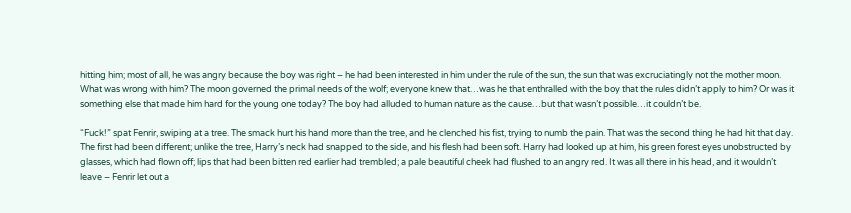hitting him; most of all, he was angry because the boy was right – he had been interested in him under the rule of the sun, the sun that was excruciatingly not the mother moon. What was wrong with him? The moon governed the primal needs of the wolf; everyone knew that…was he that enthralled with the boy that the rules didn’t apply to him? Or was it something else that made him hard for the young one today? The boy had alluded to human nature as the cause…but that wasn’t possible…it couldn’t be.

“Fuck!” spat Fenrir, swiping at a tree. The smack hurt his hand more than the tree, and he clenched his fist, trying to numb the pain. That was the second thing he had hit that day. The first had been different; unlike the tree, Harry’s neck had snapped to the side, and his flesh had been soft. Harry had looked up at him, his green forest eyes unobstructed by glasses, which had flown off; lips that had been bitten red earlier had trembled; a pale beautiful cheek had flushed to an angry red. It was all there in his head, and it wouldn’t leave – Fenrir let out a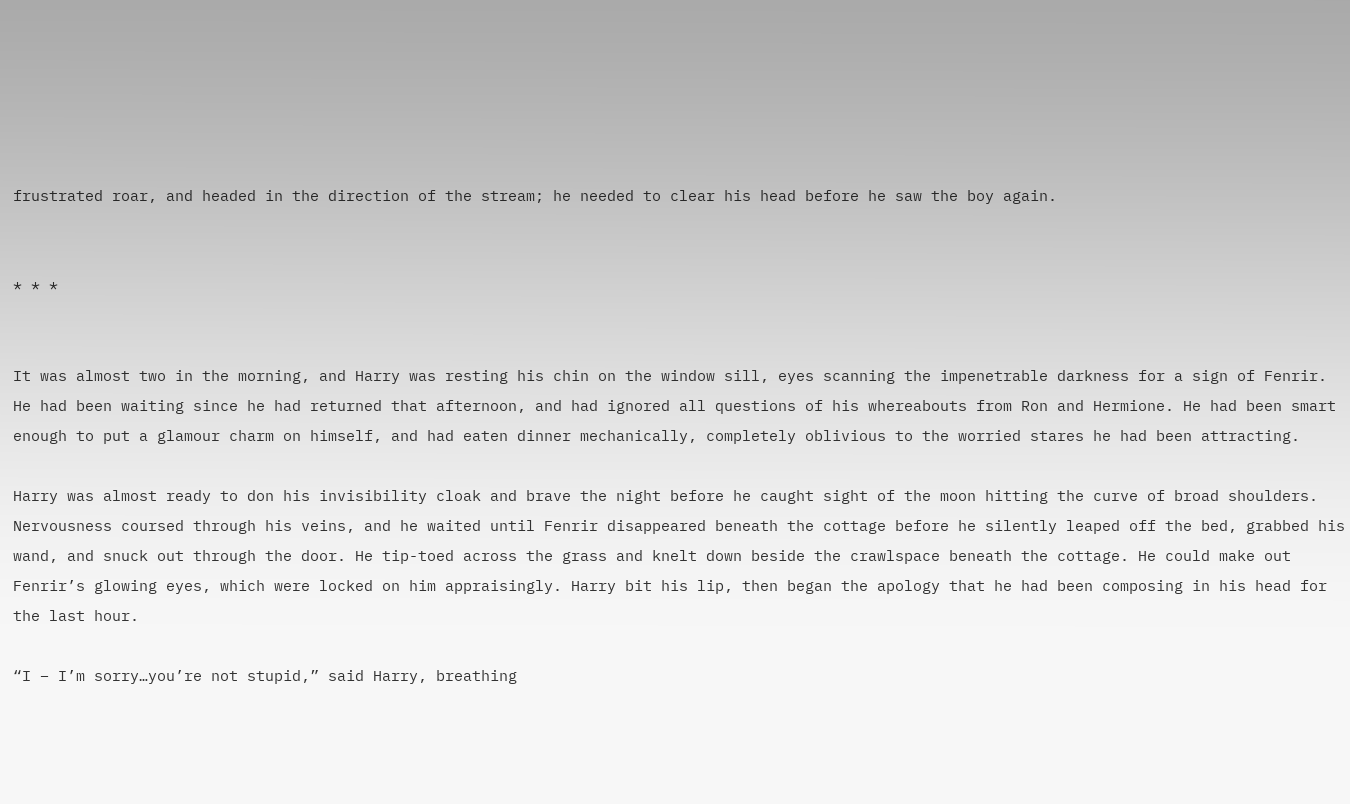frustrated roar, and headed in the direction of the stream; he needed to clear his head before he saw the boy again.


* * *


It was almost two in the morning, and Harry was resting his chin on the window sill, eyes scanning the impenetrable darkness for a sign of Fenrir. He had been waiting since he had returned that afternoon, and had ignored all questions of his whereabouts from Ron and Hermione. He had been smart enough to put a glamour charm on himself, and had eaten dinner mechanically, completely oblivious to the worried stares he had been attracting.

Harry was almost ready to don his invisibility cloak and brave the night before he caught sight of the moon hitting the curve of broad shoulders. Nervousness coursed through his veins, and he waited until Fenrir disappeared beneath the cottage before he silently leaped off the bed, grabbed his wand, and snuck out through the door. He tip-toed across the grass and knelt down beside the crawlspace beneath the cottage. He could make out Fenrir’s glowing eyes, which were locked on him appraisingly. Harry bit his lip, then began the apology that he had been composing in his head for the last hour.

“I – I’m sorry…you’re not stupid,” said Harry, breathing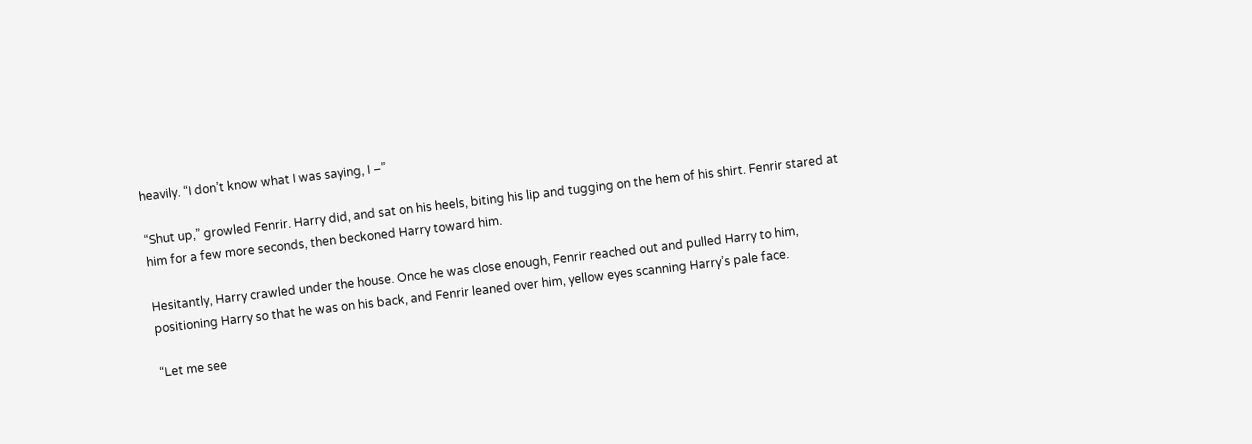heavily. “I don’t know what I was saying, I –”

“Shut up,” growled Fenrir. Harry did, and sat on his heels, biting his lip and tugging on the hem of his shirt. Fenrir stared at him for a few more seconds, then beckoned Harry toward him.

Hesitantly, Harry crawled under the house. Once he was close enough, Fenrir reached out and pulled Harry to him, positioning Harry so that he was on his back, and Fenrir leaned over him, yellow eyes scanning Harry’s pale face.

“Let me see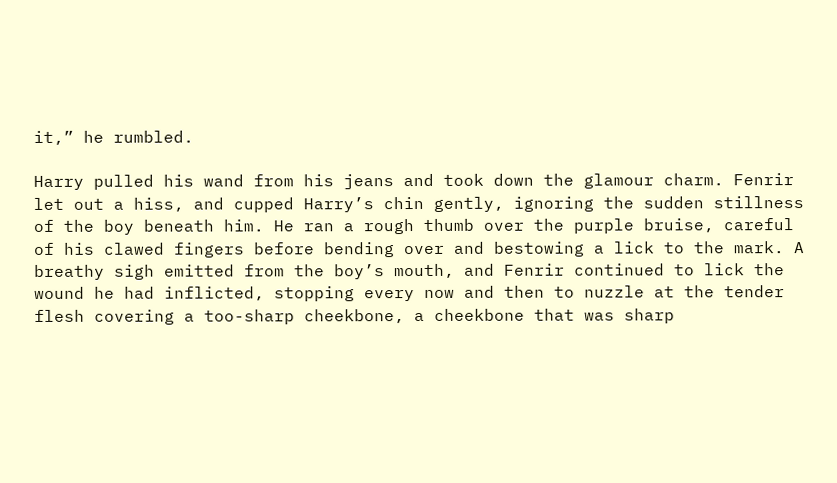it,” he rumbled.

Harry pulled his wand from his jeans and took down the glamour charm. Fenrir let out a hiss, and cupped Harry’s chin gently, ignoring the sudden stillness of the boy beneath him. He ran a rough thumb over the purple bruise, careful of his clawed fingers before bending over and bestowing a lick to the mark. A breathy sigh emitted from the boy’s mouth, and Fenrir continued to lick the wound he had inflicted, stopping every now and then to nuzzle at the tender flesh covering a too-sharp cheekbone, a cheekbone that was sharp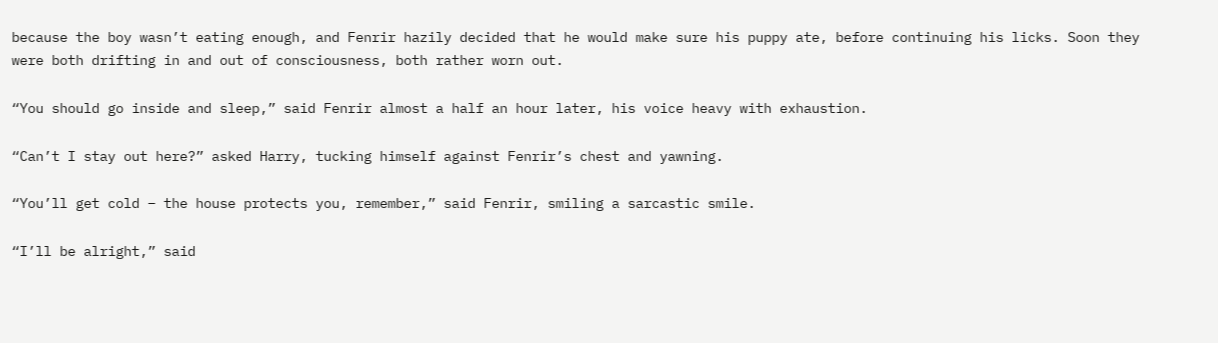because the boy wasn’t eating enough, and Fenrir hazily decided that he would make sure his puppy ate, before continuing his licks. Soon they were both drifting in and out of consciousness, both rather worn out.

“You should go inside and sleep,” said Fenrir almost a half an hour later, his voice heavy with exhaustion.

“Can’t I stay out here?” asked Harry, tucking himself against Fenrir’s chest and yawning.

“You’ll get cold – the house protects you, remember,” said Fenrir, smiling a sarcastic smile.

“I’ll be alright,” said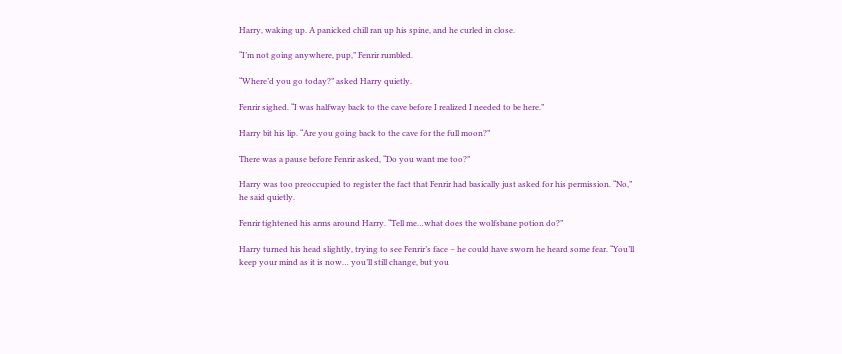Harry, waking up. A panicked chill ran up his spine, and he curled in close.

“I’m not going anywhere, pup,” Fenrir rumbled.

“Where’d you go today?” asked Harry quietly.

Fenrir sighed. “I was halfway back to the cave before I realized I needed to be here.”

Harry bit his lip. “Are you going back to the cave for the full moon?”

There was a pause before Fenrir asked, “Do you want me too?”

Harry was too preoccupied to register the fact that Fenrir had basically just asked for his permission. “No,” he said quietly.

Fenrir tightened his arms around Harry. “Tell me…what does the wolfsbane potion do?”

Harry turned his head slightly, trying to see Fenrir’s face – he could have sworn he heard some fear. “You’ll keep your mind as it is now… you’ll still change, but you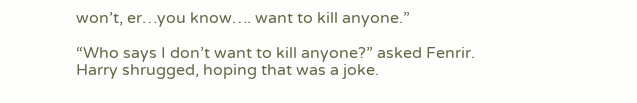won’t, er…you know…. want to kill anyone.”

“Who says I don’t want to kill anyone?” asked Fenrir. Harry shrugged, hoping that was a joke.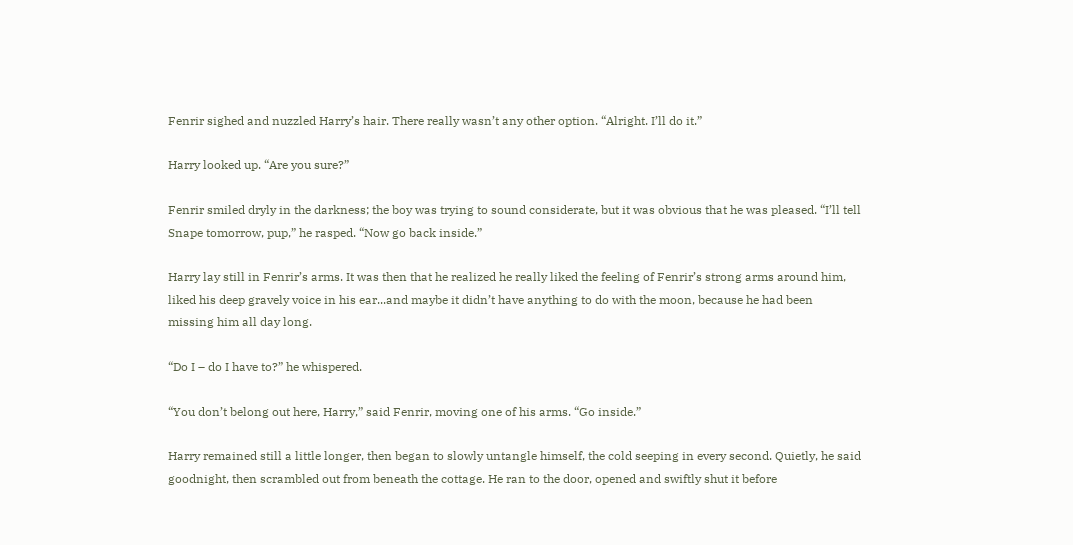Fenrir sighed and nuzzled Harry’s hair. There really wasn’t any other option. “Alright. I’ll do it.”

Harry looked up. “Are you sure?”

Fenrir smiled dryly in the darkness; the boy was trying to sound considerate, but it was obvious that he was pleased. “I’ll tell Snape tomorrow, pup,” he rasped. “Now go back inside.”

Harry lay still in Fenrir’s arms. It was then that he realized he really liked the feeling of Fenrir’s strong arms around him, liked his deep gravely voice in his ear...and maybe it didn’t have anything to do with the moon, because he had been missing him all day long.

“Do I – do I have to?” he whispered.

“You don’t belong out here, Harry,” said Fenrir, moving one of his arms. “Go inside.”

Harry remained still a little longer, then began to slowly untangle himself, the cold seeping in every second. Quietly, he said goodnight, then scrambled out from beneath the cottage. He ran to the door, opened and swiftly shut it before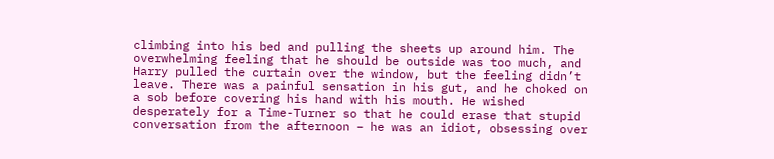climbing into his bed and pulling the sheets up around him. The overwhelming feeling that he should be outside was too much, and Harry pulled the curtain over the window, but the feeling didn’t leave. There was a painful sensation in his gut, and he choked on a sob before covering his hand with his mouth. He wished desperately for a Time-Turner so that he could erase that stupid conversation from the afternoon – he was an idiot, obsessing over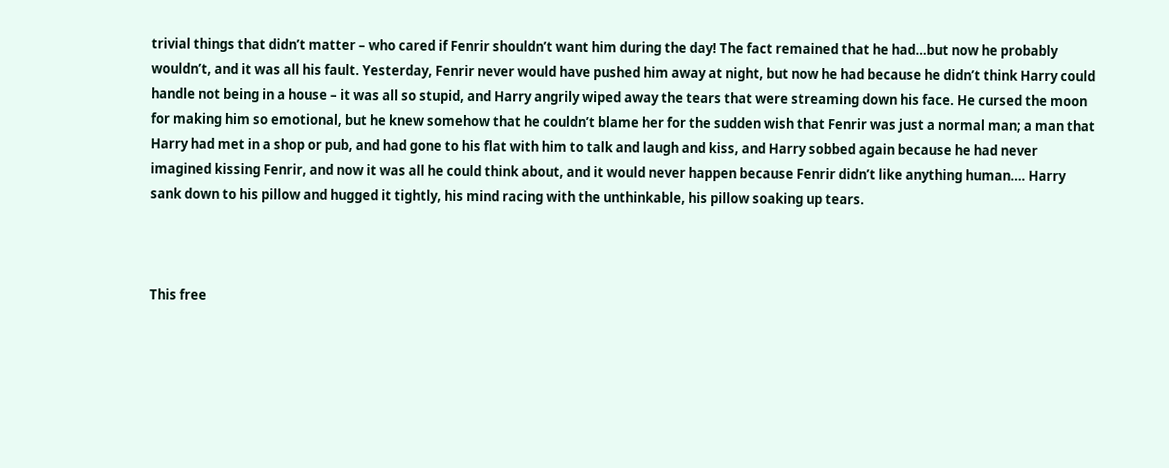trivial things that didn’t matter – who cared if Fenrir shouldn’t want him during the day! The fact remained that he had…but now he probably wouldn’t, and it was all his fault. Yesterday, Fenrir never would have pushed him away at night, but now he had because he didn’t think Harry could handle not being in a house – it was all so stupid, and Harry angrily wiped away the tears that were streaming down his face. He cursed the moon for making him so emotional, but he knew somehow that he couldn’t blame her for the sudden wish that Fenrir was just a normal man; a man that Harry had met in a shop or pub, and had gone to his flat with him to talk and laugh and kiss, and Harry sobbed again because he had never imagined kissing Fenrir, and now it was all he could think about, and it would never happen because Fenrir didn’t like anything human…. Harry sank down to his pillow and hugged it tightly, his mind racing with the unthinkable, his pillow soaking up tears.



This free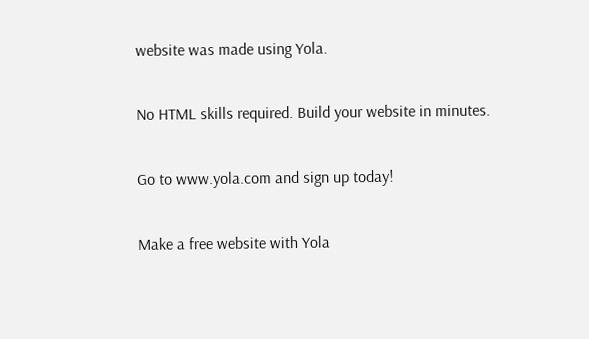website was made using Yola.

No HTML skills required. Build your website in minutes.

Go to www.yola.com and sign up today!

Make a free website with Yola